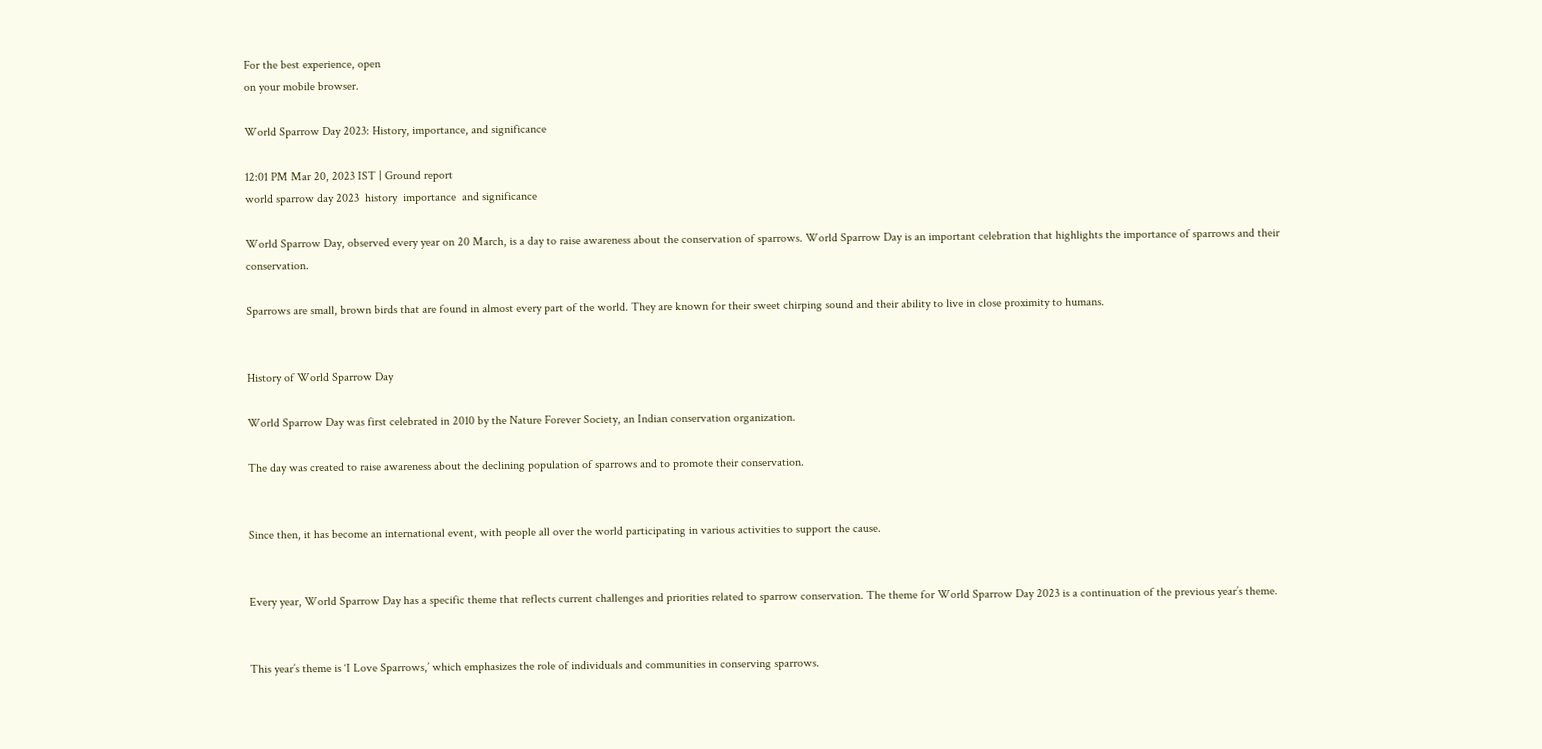For the best experience, open
on your mobile browser.

World Sparrow Day 2023: History, importance, and significance

12:01 PM Mar 20, 2023 IST | Ground report
world sparrow day 2023  history  importance  and significance

World Sparrow Day, observed every year on 20 March, is a day to raise awareness about the conservation of sparrows. World Sparrow Day is an important celebration that highlights the importance of sparrows and their conservation.

Sparrows are small, brown birds that are found in almost every part of the world. They are known for their sweet chirping sound and their ability to live in close proximity to humans.


History of World Sparrow Day

World Sparrow Day was first celebrated in 2010 by the Nature Forever Society, an Indian conservation organization.

The day was created to raise awareness about the declining population of sparrows and to promote their conservation.


Since then, it has become an international event, with people all over the world participating in various activities to support the cause.


Every year, World Sparrow Day has a specific theme that reflects current challenges and priorities related to sparrow conservation. The theme for World Sparrow Day 2023 is a continuation of the previous year’s theme.


This year’s theme is ‘I Love Sparrows,’ which emphasizes the role of individuals and communities in conserving sparrows.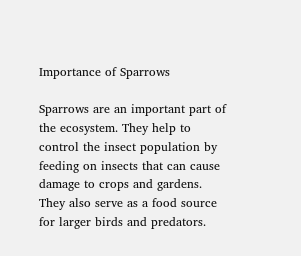Importance of Sparrows

Sparrows are an important part of the ecosystem. They help to control the insect population by feeding on insects that can cause damage to crops and gardens. They also serve as a food source for larger birds and predators.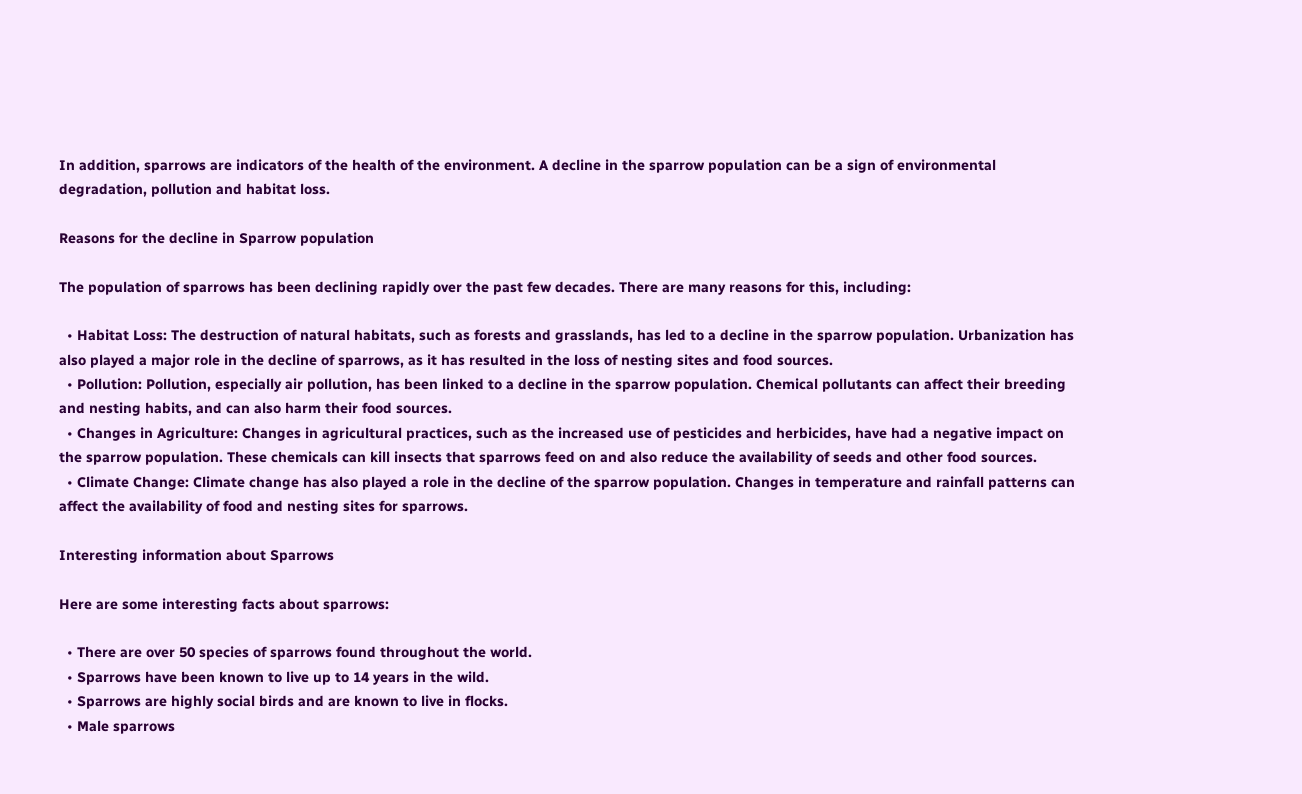In addition, sparrows are indicators of the health of the environment. A decline in the sparrow population can be a sign of environmental degradation, pollution and habitat loss.

Reasons for the decline in Sparrow population

The population of sparrows has been declining rapidly over the past few decades. There are many reasons for this, including:

  • Habitat Loss: The destruction of natural habitats, such as forests and grasslands, has led to a decline in the sparrow population. Urbanization has also played a major role in the decline of sparrows, as it has resulted in the loss of nesting sites and food sources.
  • Pollution: Pollution, especially air pollution, has been linked to a decline in the sparrow population. Chemical pollutants can affect their breeding and nesting habits, and can also harm their food sources.
  • Changes in Agriculture: Changes in agricultural practices, such as the increased use of pesticides and herbicides, have had a negative impact on the sparrow population. These chemicals can kill insects that sparrows feed on and also reduce the availability of seeds and other food sources.
  • Climate Change: Climate change has also played a role in the decline of the sparrow population. Changes in temperature and rainfall patterns can affect the availability of food and nesting sites for sparrows.

Interesting information about Sparrows

Here are some interesting facts about sparrows:

  • There are over 50 species of sparrows found throughout the world.
  • Sparrows have been known to live up to 14 years in the wild.
  • Sparrows are highly social birds and are known to live in flocks.
  • Male sparrows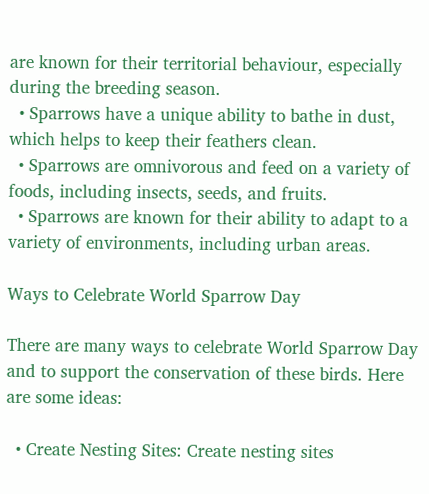are known for their territorial behaviour, especially during the breeding season.
  • Sparrows have a unique ability to bathe in dust, which helps to keep their feathers clean.
  • Sparrows are omnivorous and feed on a variety of foods, including insects, seeds, and fruits.
  • Sparrows are known for their ability to adapt to a variety of environments, including urban areas.

Ways to Celebrate World Sparrow Day

There are many ways to celebrate World Sparrow Day and to support the conservation of these birds. Here are some ideas:

  • Create Nesting Sites: Create nesting sites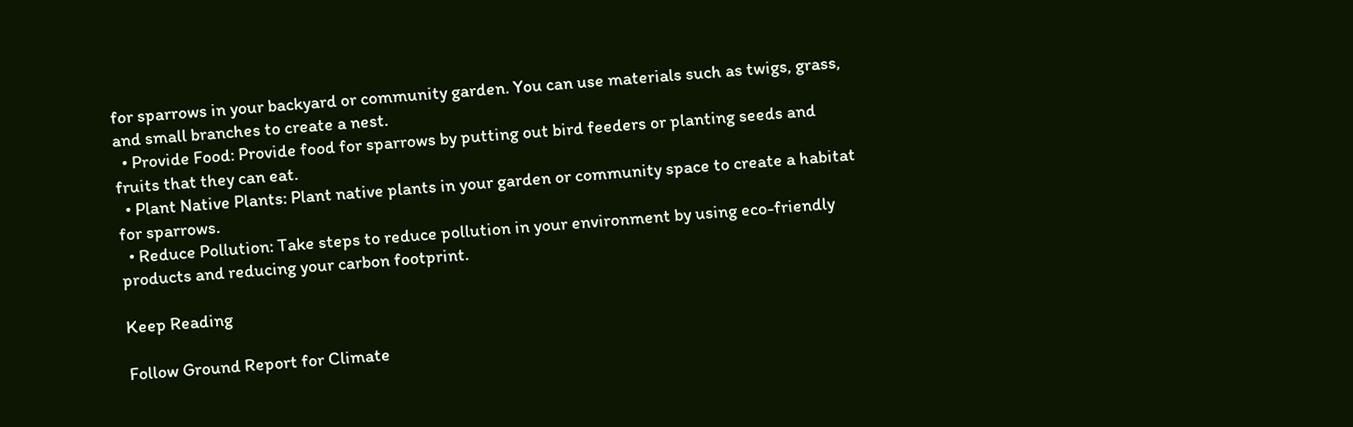for sparrows in your backyard or community garden. You can use materials such as twigs, grass, and small branches to create a nest.
  • Provide Food: Provide food for sparrows by putting out bird feeders or planting seeds and fruits that they can eat.
  • Plant Native Plants: Plant native plants in your garden or community space to create a habitat for sparrows.
  • Reduce Pollution: Take steps to reduce pollution in your environment by using eco-friendly products and reducing your carbon footprint.

Keep Reading

Follow Ground Report for Climate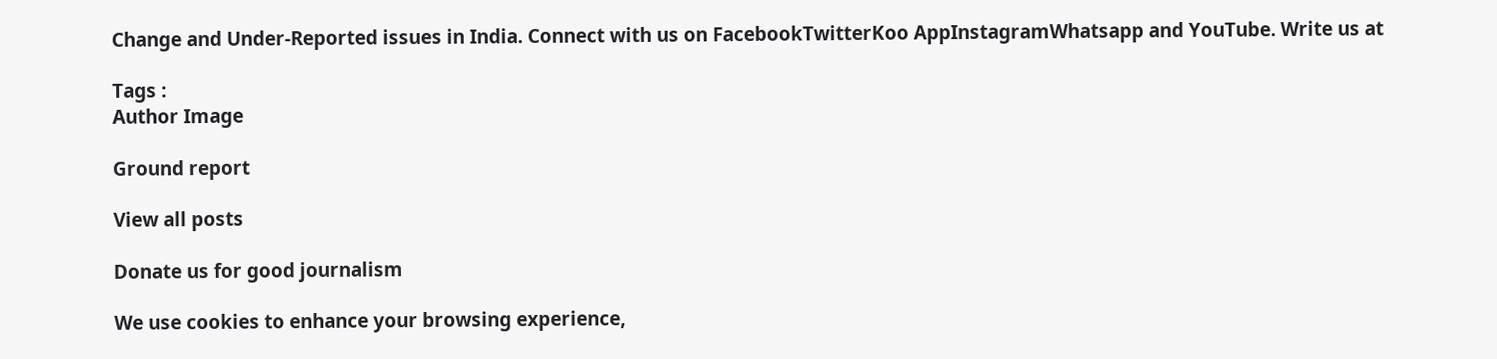Change and Under-Reported issues in India. Connect with us on FacebookTwitterKoo AppInstagramWhatsapp and YouTube. Write us at

Tags :
Author Image

Ground report

View all posts

Donate us for good journalism

We use cookies to enhance your browsing experience,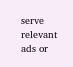serve relevant ads or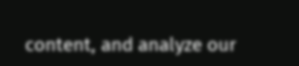content, and analyze our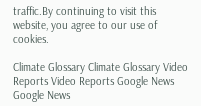traffic.By continuing to visit this website, you agree to our use of cookies.

Climate Glossary Climate Glossary Video Reports Video Reports Google News Google News